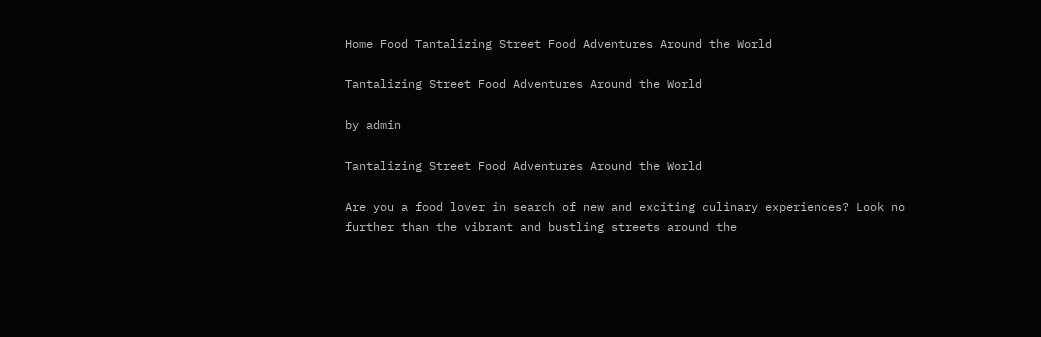Home Food Tantalizing Street Food Adventures Around the World

Tantalizing Street Food Adventures Around the World

by admin

Tantalizing Street Food Adventures Around the World

Are you a food lover in search of new and exciting culinary experiences? Look no further than the vibrant and bustling streets around the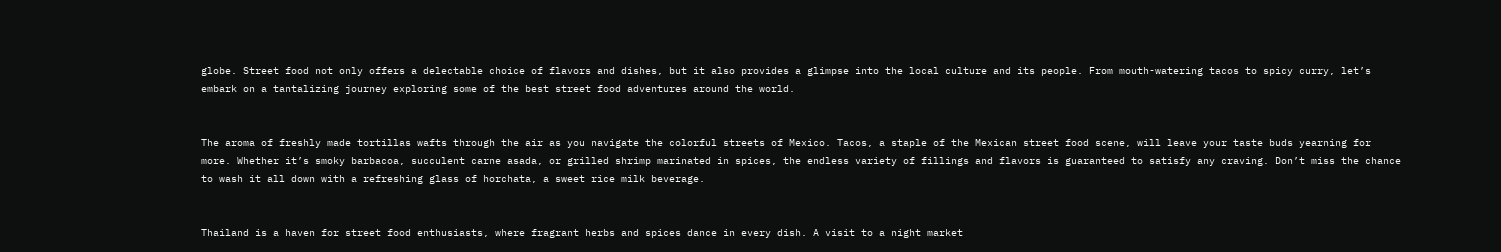globe. Street food not only offers a delectable choice of flavors and dishes, but it also provides a glimpse into the local culture and its people. From mouth-watering tacos to spicy curry, let’s embark on a tantalizing journey exploring some of the best street food adventures around the world.


The aroma of freshly made tortillas wafts through the air as you navigate the colorful streets of Mexico. Tacos, a staple of the Mexican street food scene, will leave your taste buds yearning for more. Whether it’s smoky barbacoa, succulent carne asada, or grilled shrimp marinated in spices, the endless variety of fillings and flavors is guaranteed to satisfy any craving. Don’t miss the chance to wash it all down with a refreshing glass of horchata, a sweet rice milk beverage.


Thailand is a haven for street food enthusiasts, where fragrant herbs and spices dance in every dish. A visit to a night market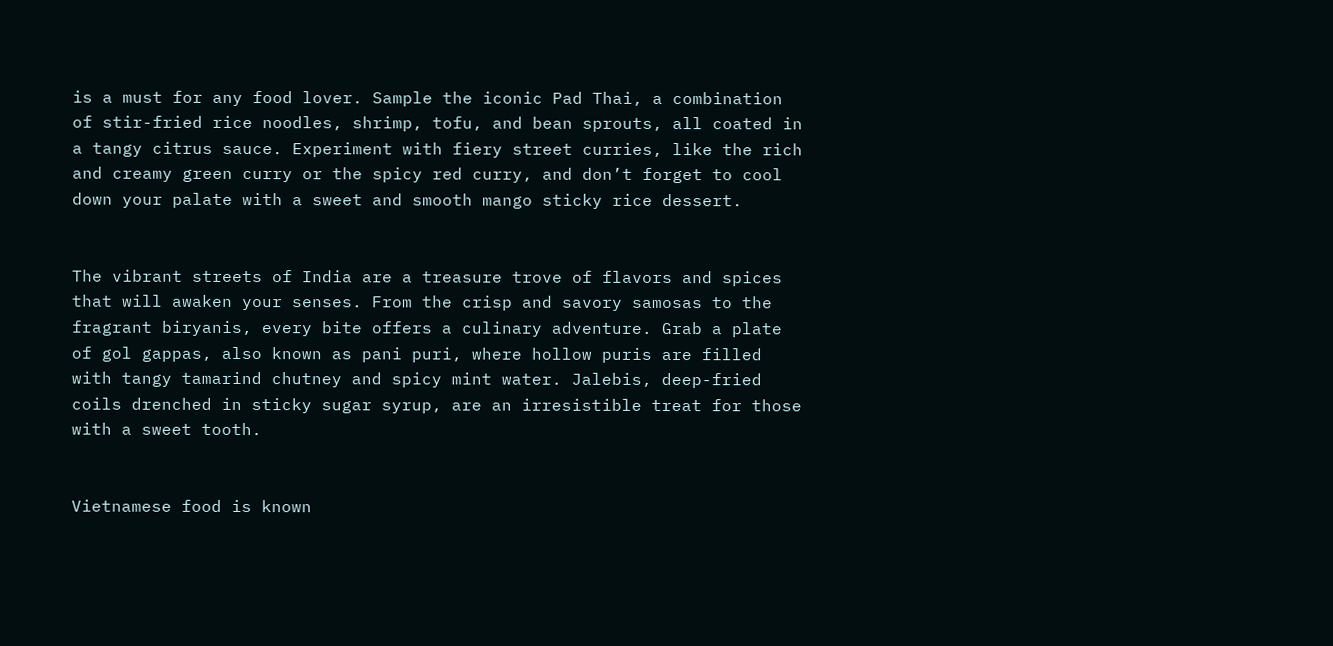is a must for any food lover. Sample the iconic Pad Thai, a combination of stir-fried rice noodles, shrimp, tofu, and bean sprouts, all coated in a tangy citrus sauce. Experiment with fiery street curries, like the rich and creamy green curry or the spicy red curry, and don’t forget to cool down your palate with a sweet and smooth mango sticky rice dessert.


The vibrant streets of India are a treasure trove of flavors and spices that will awaken your senses. From the crisp and savory samosas to the fragrant biryanis, every bite offers a culinary adventure. Grab a plate of gol gappas, also known as pani puri, where hollow puris are filled with tangy tamarind chutney and spicy mint water. Jalebis, deep-fried coils drenched in sticky sugar syrup, are an irresistible treat for those with a sweet tooth.


Vietnamese food is known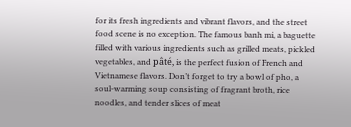for its fresh ingredients and vibrant flavors, and the street food scene is no exception. The famous banh mi, a baguette filled with various ingredients such as grilled meats, pickled vegetables, and pâté, is the perfect fusion of French and Vietnamese flavors. Don’t forget to try a bowl of pho, a soul-warming soup consisting of fragrant broth, rice noodles, and tender slices of meat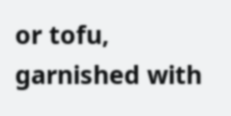or tofu, garnished with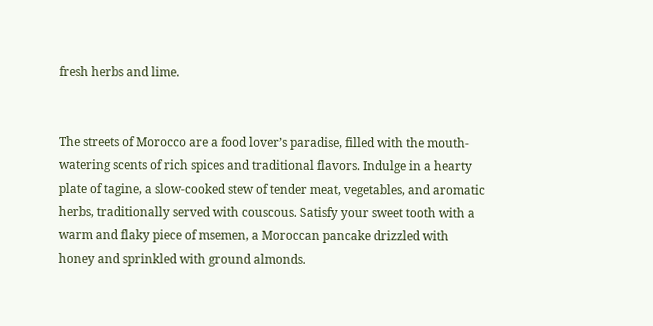fresh herbs and lime.


The streets of Morocco are a food lover’s paradise, filled with the mouth-watering scents of rich spices and traditional flavors. Indulge in a hearty plate of tagine, a slow-cooked stew of tender meat, vegetables, and aromatic herbs, traditionally served with couscous. Satisfy your sweet tooth with a warm and flaky piece of msemen, a Moroccan pancake drizzled with honey and sprinkled with ground almonds.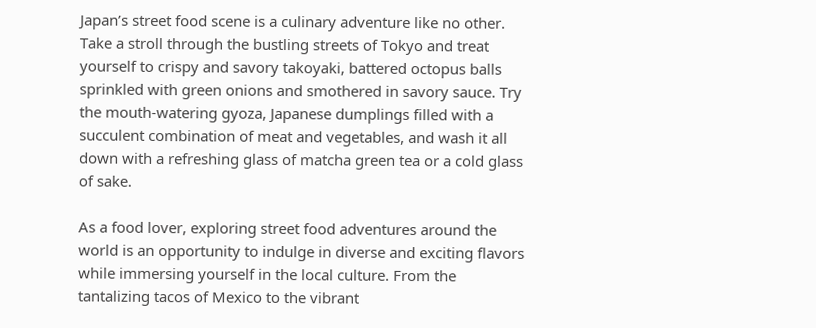Japan’s street food scene is a culinary adventure like no other. Take a stroll through the bustling streets of Tokyo and treat yourself to crispy and savory takoyaki, battered octopus balls sprinkled with green onions and smothered in savory sauce. Try the mouth-watering gyoza, Japanese dumplings filled with a succulent combination of meat and vegetables, and wash it all down with a refreshing glass of matcha green tea or a cold glass of sake.

As a food lover, exploring street food adventures around the world is an opportunity to indulge in diverse and exciting flavors while immersing yourself in the local culture. From the tantalizing tacos of Mexico to the vibrant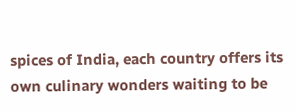spices of India, each country offers its own culinary wonders waiting to be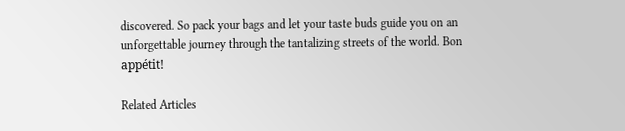discovered. So pack your bags and let your taste buds guide you on an unforgettable journey through the tantalizing streets of the world. Bon appétit!

Related Articles